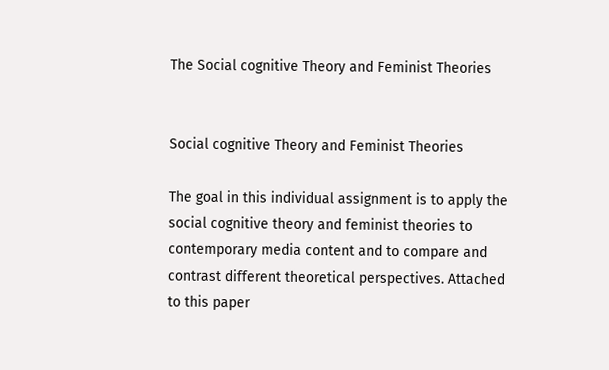The Social cognitive Theory and Feminist Theories


Social cognitive Theory and Feminist Theories

The goal in this individual assignment is to apply the social cognitive theory and feminist theories to contemporary media content and to compare and contrast different theoretical perspectives. Attached to this paper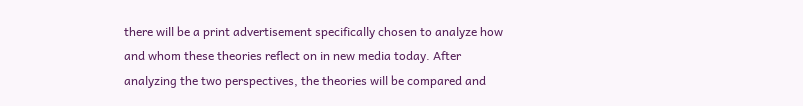there will be a print advertisement specifically chosen to analyze how and whom these theories reflect on in new media today. After analyzing the two perspectives, the theories will be compared and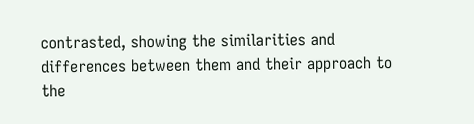contrasted, showing the similarities and differences between them and their approach to the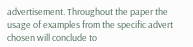advertisement. Throughout the paper the usage of examples from the specific advert chosen will conclude to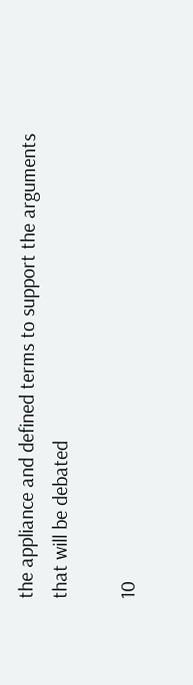the appliance and defined terms to support the arguments that will be debated

10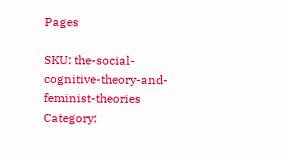Pages

SKU: the-social-cognitive-theory-and-feminist-theories Category: